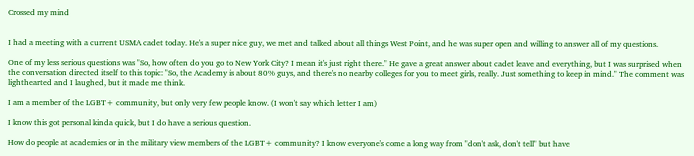Crossed my mind


I had a meeting with a current USMA cadet today. He's a super nice guy, we met and talked about all things West Point, and he was super open and willing to answer all of my questions.

One of my less serious questions was "So, how often do you go to New York City? I mean it's just right there." He gave a great answer about cadet leave and everything, but I was surprised when the conversation directed itself to this topic: "So, the Academy is about 80% guys, and there's no nearby colleges for you to meet girls, really. Just something to keep in mind." The comment was lighthearted and I laughed, but it made me think.

I am a member of the LGBT+ community, but only very few people know. (I won't say which letter I am)

I know this got personal kinda quick, but I do have a serious question.

How do people at academies or in the military view members of the LGBT+ community? I know everyone's come a long way from "don't ask, don't tell" but have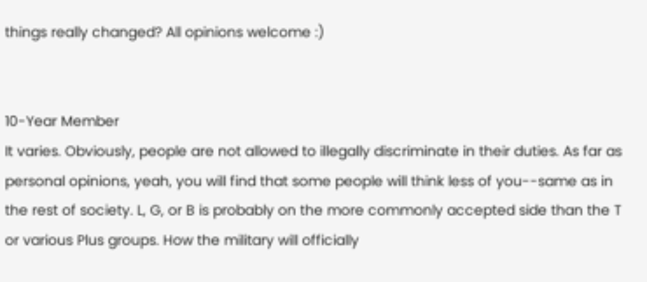things really changed? All opinions welcome :)


10-Year Member
It varies. Obviously, people are not allowed to illegally discriminate in their duties. As far as personal opinions, yeah, you will find that some people will think less of you--same as in the rest of society. L, G, or B is probably on the more commonly accepted side than the T or various Plus groups. How the military will officially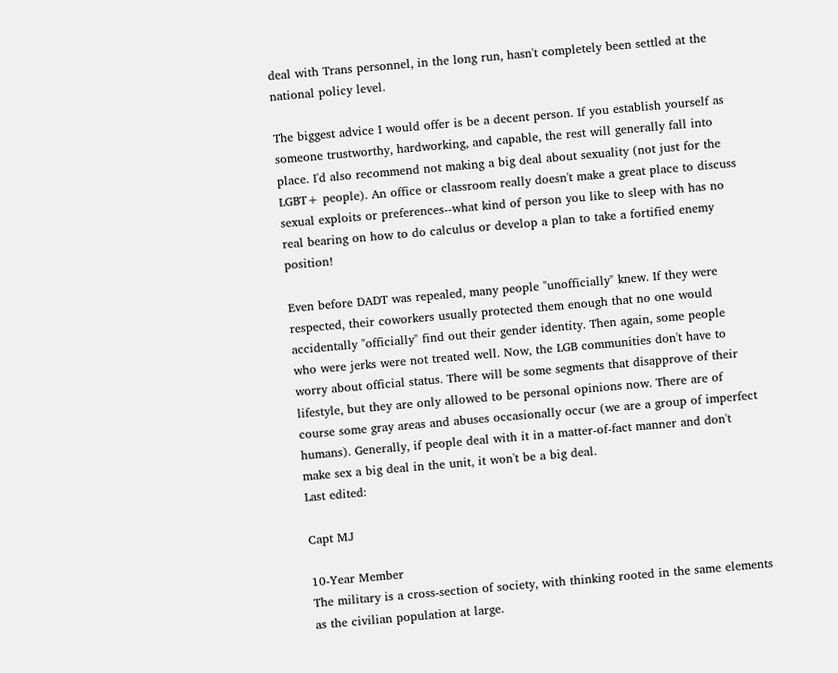deal with Trans personnel, in the long run, hasn't completely been settled at the national policy level.

The biggest advice I would offer is be a decent person. If you establish yourself as someone trustworthy, hardworking, and capable, the rest will generally fall into place. I'd also recommend not making a big deal about sexuality (not just for the LGBT+ people). An office or classroom really doesn't make a great place to discuss sexual exploits or preferences--what kind of person you like to sleep with has no real bearing on how to do calculus or develop a plan to take a fortified enemy position!

Even before DADT was repealed, many people "unofficially" knew. If they were respected, their coworkers usually protected them enough that no one would accidentally "officially" find out their gender identity. Then again, some people who were jerks were not treated well. Now, the LGB communities don't have to worry about official status. There will be some segments that disapprove of their lifestyle, but they are only allowed to be personal opinions now. There are of course some gray areas and abuses occasionally occur (we are a group of imperfect humans). Generally, if people deal with it in a matter-of-fact manner and don't make sex a big deal in the unit, it won't be a big deal.
Last edited:

Capt MJ

10-Year Member
The military is a cross-section of society, with thinking rooted in the same elements as the civilian population at large.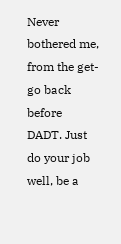Never bothered me, from the get-go back before DADT. Just do your job well, be a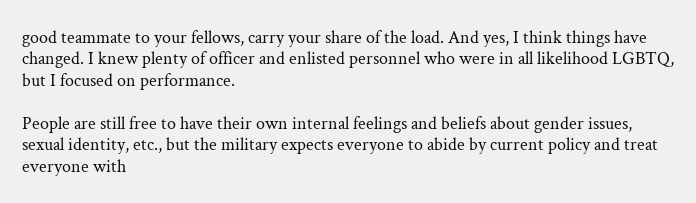good teammate to your fellows, carry your share of the load. And yes, I think things have changed. I knew plenty of officer and enlisted personnel who were in all likelihood LGBTQ, but I focused on performance.

People are still free to have their own internal feelings and beliefs about gender issues, sexual identity, etc., but the military expects everyone to abide by current policy and treat everyone with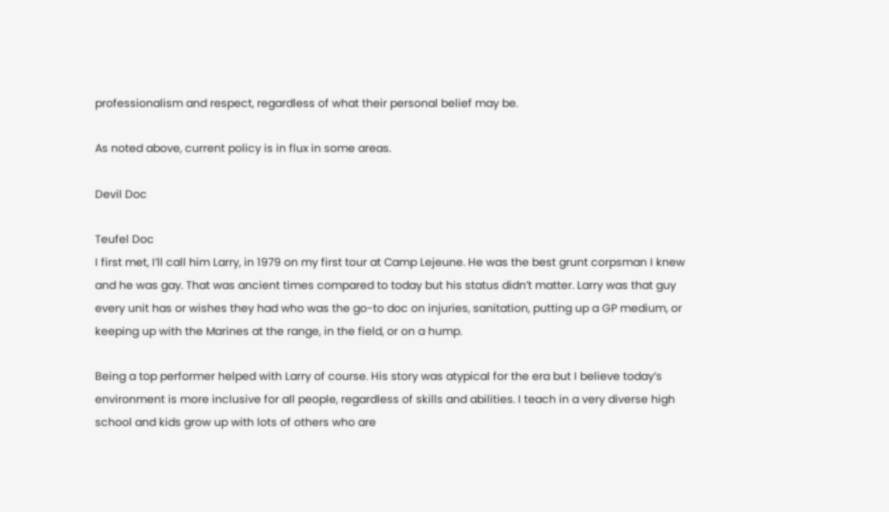professionalism and respect, regardless of what their personal belief may be.

As noted above, current policy is in flux in some areas.

Devil Doc

Teufel Doc
I first met, I’ll call him Larry, in 1979 on my first tour at Camp Lejeune. He was the best grunt corpsman I knew and he was gay. That was ancient times compared to today but his status didn’t matter. Larry was that guy every unit has or wishes they had who was the go-to doc on injuries, sanitation, putting up a GP medium, or keeping up with the Marines at the range, in the field, or on a hump.

Being a top performer helped with Larry of course. His story was atypical for the era but I believe today’s environment is more inclusive for all people, regardless of skills and abilities. I teach in a very diverse high school and kids grow up with lots of others who are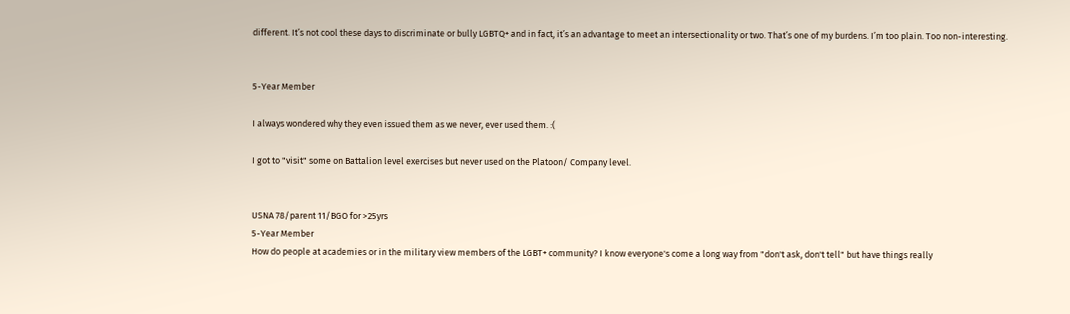different. It’s not cool these days to discriminate or bully LGBTQ+ and in fact, it’s an advantage to meet an intersectionality or two. That’s one of my burdens. I’m too plain. Too non-interesting.


5-Year Member

I always wondered why they even issued them as we never, ever used them. :(

I got to "visit" some on Battalion level exercises but never used on the Platoon/ Company level.


USNA 78/parent 11/BGO for >25yrs
5-Year Member
How do people at academies or in the military view members of the LGBT+ community? I know everyone's come a long way from "don't ask, don't tell" but have things really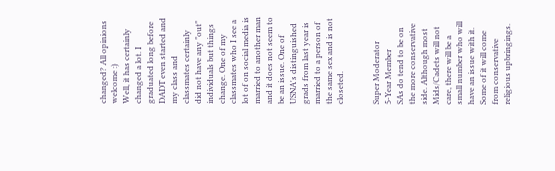changed? All opinions welcome :)
Well, it has certainly changed a lot. I graduated long before DADT even started and my class and classmates certainly did not have any "out" individuals but things change. One of my classmates who I see a lot of on social media is married to another man and it does not seem to be an issue. One of USNA's distinguished grads from last year is married to a person of the same sex and is not closeted.


Super Moderator
5-Year Member
SAs do tend to be on the more conservative side. Although most Mids/Cadets will not care, there will be a small number who will have an issue with it. Some of it will come from conservative religious upbringings.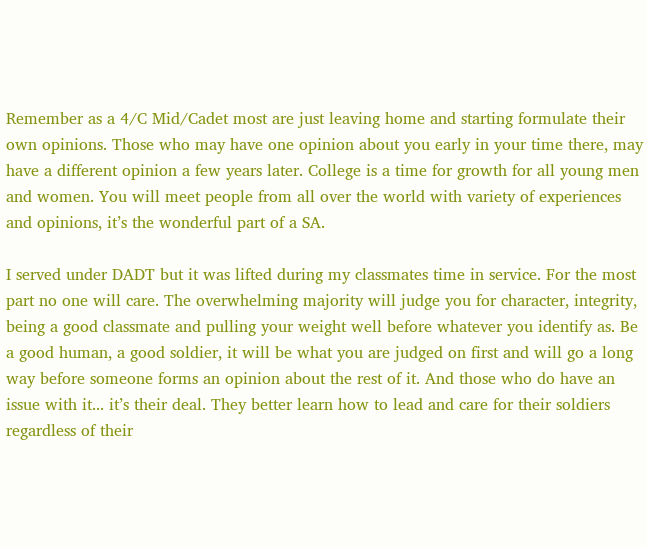Remember as a 4/C Mid/Cadet most are just leaving home and starting formulate their own opinions. Those who may have one opinion about you early in your time there, may have a different opinion a few years later. College is a time for growth for all young men and women. You will meet people from all over the world with variety of experiences and opinions, it’s the wonderful part of a SA.

I served under DADT but it was lifted during my classmates time in service. For the most part no one will care. The overwhelming majority will judge you for character, integrity, being a good classmate and pulling your weight well before whatever you identify as. Be a good human, a good soldier, it will be what you are judged on first and will go a long way before someone forms an opinion about the rest of it. And those who do have an issue with it... it’s their deal. They better learn how to lead and care for their soldiers regardless of their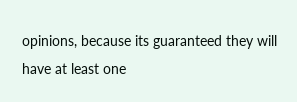opinions, because its guaranteed they will have at least one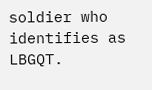soldier who identifies as LBGQT.